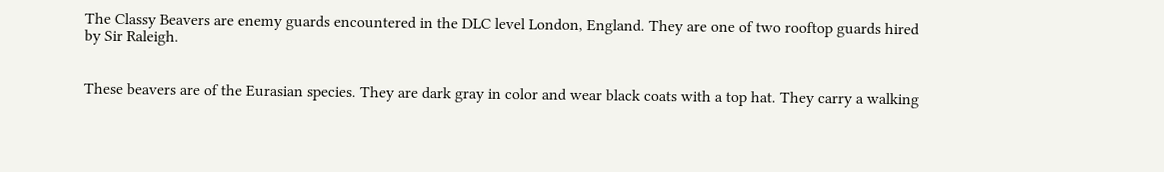The Classy Beavers are enemy guards encountered in the DLC level London, England. They are one of two rooftop guards hired by Sir Raleigh.


These beavers are of the Eurasian species. They are dark gray in color and wear black coats with a top hat. They carry a walking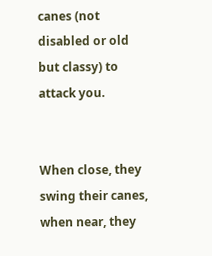canes (not disabled or old but classy) to attack you.


When close, they swing their canes, when near, they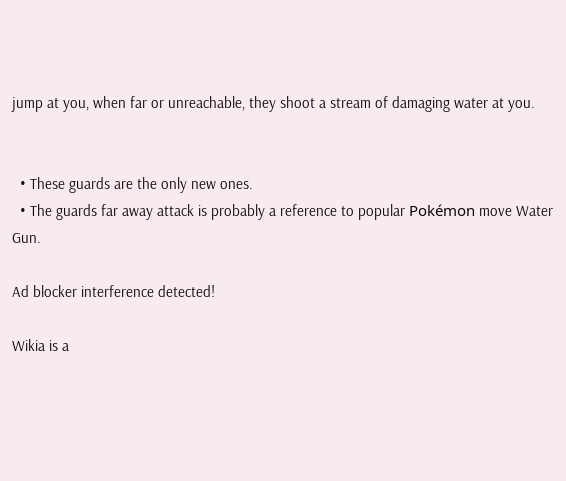jump at you, when far or unreachable, they shoot a stream of damaging water at you.


  • These guards are the only new ones.
  • The guards far away attack is probably a reference to popular Pokémon move Water Gun.

Ad blocker interference detected!

Wikia is a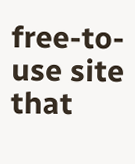free-to-use site that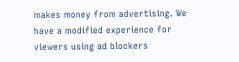makes money from advertising. We have a modified experience for viewers using ad blockers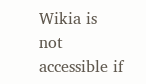Wikia is not accessible if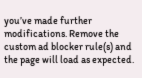you’ve made further modifications. Remove the custom ad blocker rule(s) and the page will load as expected.